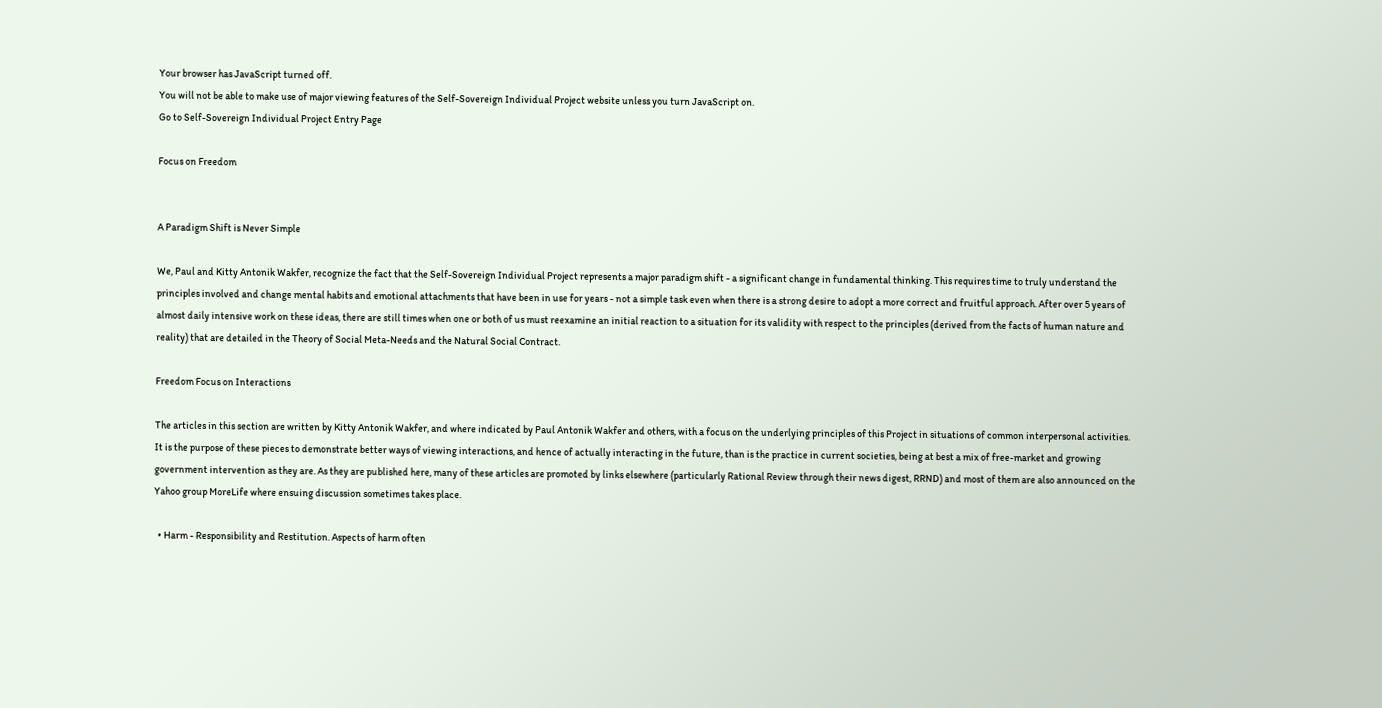Your browser has JavaScript turned off.
You will not be able to make use of major viewing features of the Self-Sovereign Individual Project website unless you turn JavaScript on.
Go to Self-Sovereign Individual Project Entry Page

Focus on Freedom


A Paradigm Shift is Never Simple

We, Paul and Kitty Antonik Wakfer, recognize the fact that the Self-Sovereign Individual Project represents a major paradigm shift - a significant change in fundamental thinking. This requires time to truly understand the principles involved and change mental habits and emotional attachments that have been in use for years - not a simple task even when there is a strong desire to adopt a more correct and fruitful approach. After over 5 years of almost daily intensive work on these ideas, there are still times when one or both of us must reexamine an initial reaction to a situation for its validity with respect to the principles (derived from the facts of human nature and reality) that are detailed in the Theory of Social Meta-Needs and the Natural Social Contract.

Freedom Focus on Interactions

The articles in this section are written by Kitty Antonik Wakfer, and where indicated by Paul Antonik Wakfer and others, with a focus on the underlying principles of this Project in situations of common interpersonal activities. It is the purpose of these pieces to demonstrate better ways of viewing interactions, and hence of actually interacting in the future, than is the practice in current societies, being at best a mix of free-market and growing government intervention as they are. As they are published here, many of these articles are promoted by links elsewhere (particularly Rational Review through their news digest, RRND) and most of them are also announced on the Yahoo group MoreLife where ensuing discussion sometimes takes place.

  • Harm - Responsibility and Restitution. Aspects of harm often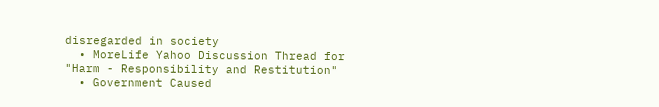disregarded in society
  • MoreLife Yahoo Discussion Thread for "Harm - Responsibility and Restitution"
  • Government Caused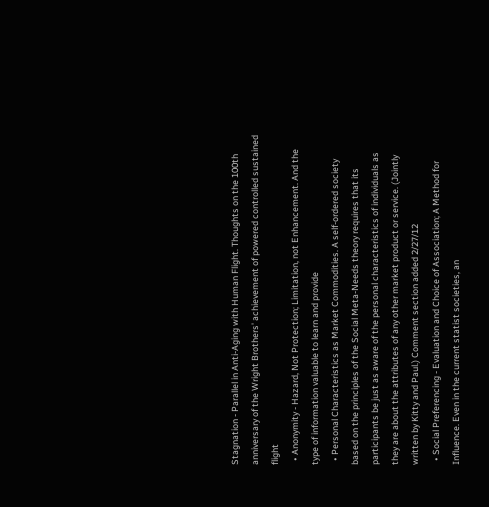Stagnation - Parallel in Anti-Aging with Human Flight. Thoughts on the 100th anniversary of the Wright Brothers' achievement of powered controlled sustained flight
  • Anonymity - Hazard, Not Protection; Limitation, not Enhancement. And the type of information valuable to learn and provide
  • Personal Characteristics as Market Commodities. A self-ordered society based on the principles of the Social Meta-Needs theory requires that its participants be just as aware of the personal characteristics of individuals as they are about the attributes of any other market product or service. (Jointly written by Kitty and Paul.) Comment section added 2/27/12
  • Social Preferencing - Evaluation and Choice of Association; A Method for Influence. Even in the current statist societies, an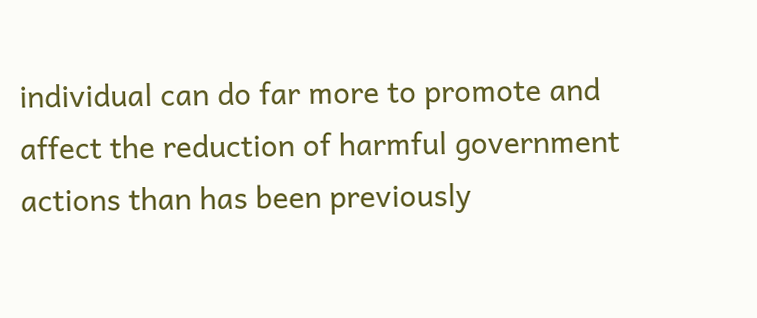individual can do far more to promote and affect the reduction of harmful government actions than has been previously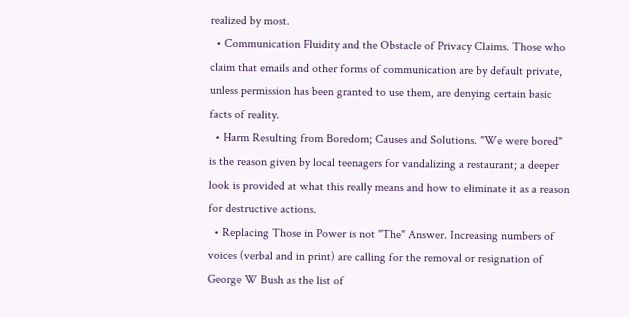realized by most.
  • Communication Fluidity and the Obstacle of Privacy Claims. Those who claim that emails and other forms of communication are by default private, unless permission has been granted to use them, are denying certain basic facts of reality.
  • Harm Resulting from Boredom; Causes and Solutions. "We were bored" is the reason given by local teenagers for vandalizing a restaurant; a deeper look is provided at what this really means and how to eliminate it as a reason for destructive actions.
  • Replacing Those in Power is not "The" Answer. Increasing numbers of voices (verbal and in print) are calling for the removal or resignation of George W Bush as the list of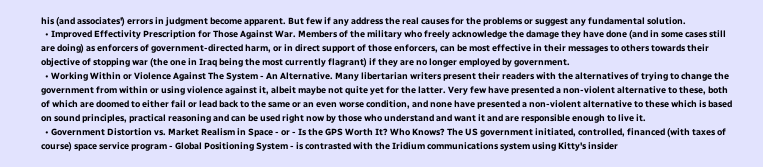his (and associates') errors in judgment become apparent. But few if any address the real causes for the problems or suggest any fundamental solution.
  • Improved Effectivity Prescription for Those Against War. Members of the military who freely acknowledge the damage they have done (and in some cases still are doing) as enforcers of government-directed harm, or in direct support of those enforcers, can be most effective in their messages to others towards their objective of stopping war (the one in Iraq being the most currently flagrant) if they are no longer employed by government.
  • Working Within or Violence Against The System - An Alternative. Many libertarian writers present their readers with the alternatives of trying to change the government from within or using violence against it, albeit maybe not quite yet for the latter. Very few have presented a non-violent alternative to these, both of which are doomed to either fail or lead back to the same or an even worse condition, and none have presented a non-violent alternative to these which is based on sound principles, practical reasoning and can be used right now by those who understand and want it and are responsible enough to live it.
  • Government Distortion vs. Market Realism in Space - or - Is the GPS Worth It? Who Knows? The US government initiated, controlled, financed (with taxes of course) space service program - Global Positioning System - is contrasted with the Iridium communications system using Kitty's insider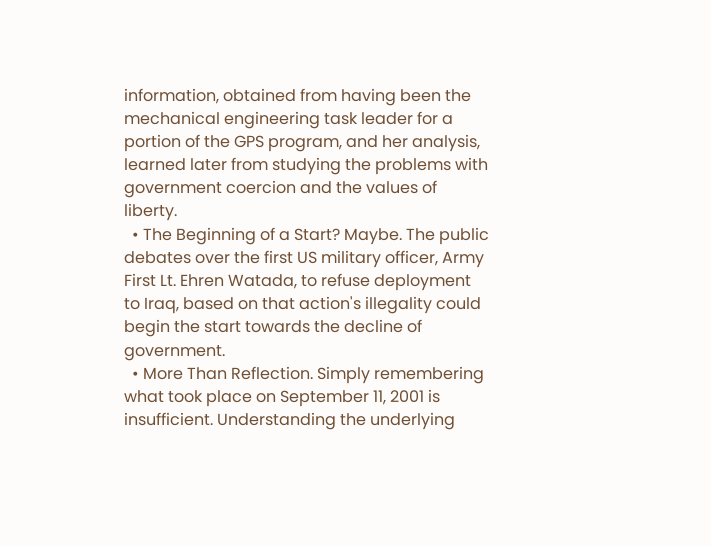information, obtained from having been the mechanical engineering task leader for a portion of the GPS program, and her analysis, learned later from studying the problems with government coercion and the values of liberty.
  • The Beginning of a Start? Maybe. The public debates over the first US military officer, Army First Lt. Ehren Watada, to refuse deployment to Iraq, based on that action's illegality could begin the start towards the decline of government.
  • More Than Reflection. Simply remembering what took place on September 11, 2001 is insufficient. Understanding the underlying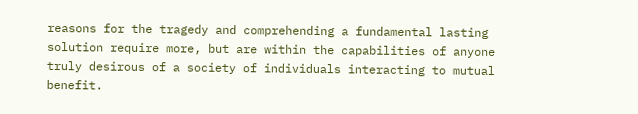reasons for the tragedy and comprehending a fundamental lasting solution require more, but are within the capabilities of anyone truly desirous of a society of individuals interacting to mutual benefit.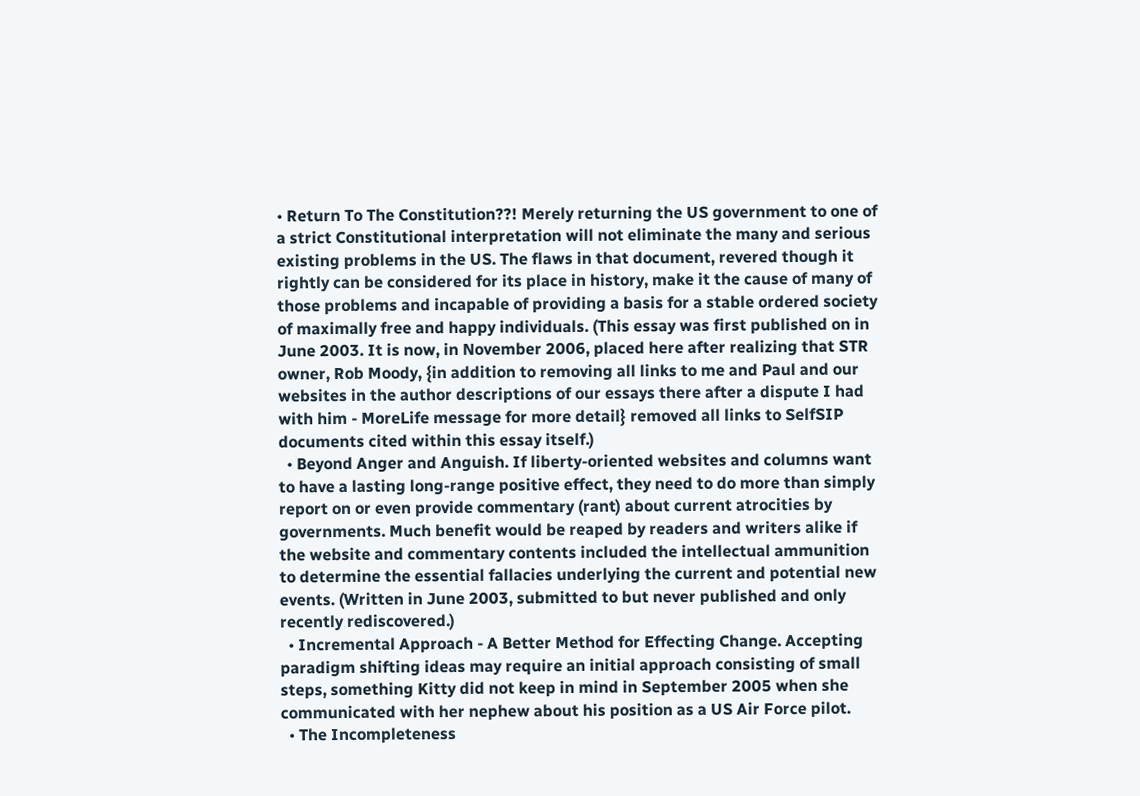• Return To The Constitution??! Merely returning the US government to one of a strict Constitutional interpretation will not eliminate the many and serious existing problems in the US. The flaws in that document, revered though it rightly can be considered for its place in history, make it the cause of many of those problems and incapable of providing a basis for a stable ordered society of maximally free and happy individuals. (This essay was first published on in June 2003. It is now, in November 2006, placed here after realizing that STR owner, Rob Moody, {in addition to removing all links to me and Paul and our websites in the author descriptions of our essays there after a dispute I had with him - MoreLife message for more detail} removed all links to SelfSIP documents cited within this essay itself.)
  • Beyond Anger and Anguish. If liberty-oriented websites and columns want to have a lasting long-range positive effect, they need to do more than simply report on or even provide commentary (rant) about current atrocities by governments. Much benefit would be reaped by readers and writers alike if the website and commentary contents included the intellectual ammunition to determine the essential fallacies underlying the current and potential new events. (Written in June 2003, submitted to but never published and only recently rediscovered.)
  • Incremental Approach - A Better Method for Effecting Change. Accepting paradigm shifting ideas may require an initial approach consisting of small steps, something Kitty did not keep in mind in September 2005 when she communicated with her nephew about his position as a US Air Force pilot.
  • The Incompleteness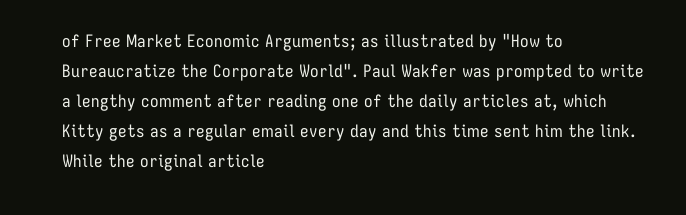of Free Market Economic Arguments; as illustrated by "How to Bureaucratize the Corporate World". Paul Wakfer was prompted to write a lengthy comment after reading one of the daily articles at, which Kitty gets as a regular email every day and this time sent him the link. While the original article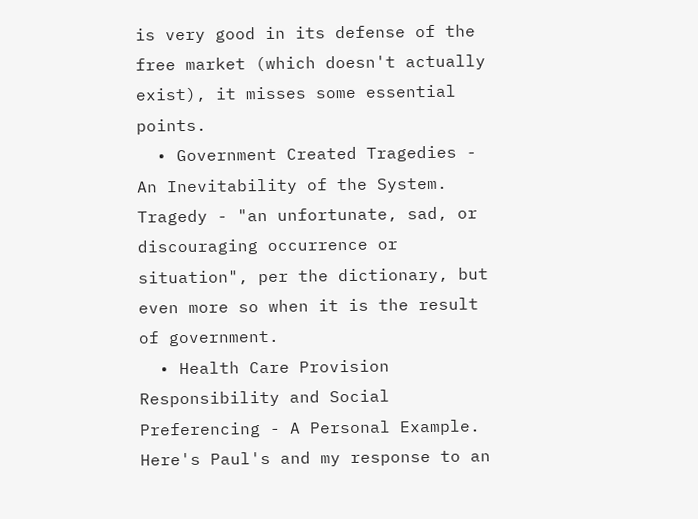is very good in its defense of the free market (which doesn't actually exist), it misses some essential points.
  • Government Created Tragedies - An Inevitability of the System. Tragedy - "an unfortunate, sad, or discouraging occurrence or situation", per the dictionary, but even more so when it is the result of government.
  • Health Care Provision Responsibility and Social Preferencing - A Personal Example. Here's Paul's and my response to an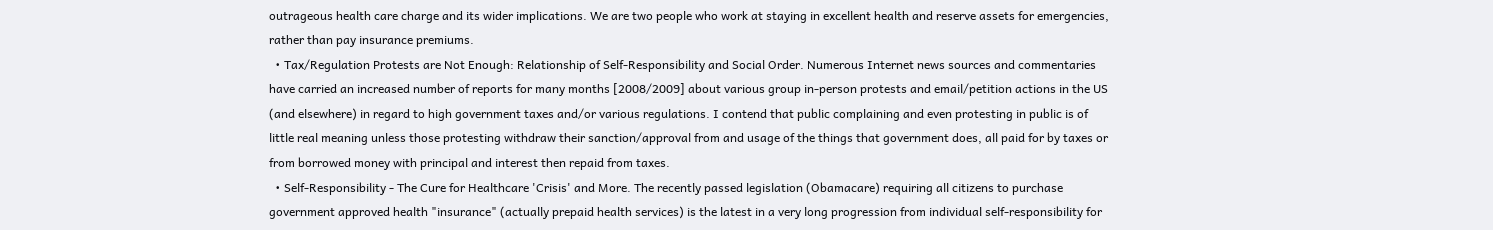outrageous health care charge and its wider implications. We are two people who work at staying in excellent health and reserve assets for emergencies, rather than pay insurance premiums.
  • Tax/Regulation Protests are Not Enough: Relationship of Self-Responsibility and Social Order. Numerous Internet news sources and commentaries have carried an increased number of reports for many months [2008/2009] about various group in-person protests and email/petition actions in the US (and elsewhere) in regard to high government taxes and/or various regulations. I contend that public complaining and even protesting in public is of little real meaning unless those protesting withdraw their sanction/approval from and usage of the things that government does, all paid for by taxes or from borrowed money with principal and interest then repaid from taxes.
  • Self-Responsibility - The Cure for Healthcare 'Crisis' and More. The recently passed legislation (Obamacare) requiring all citizens to purchase government approved health "insurance" (actually prepaid health services) is the latest in a very long progression from individual self-responsibility for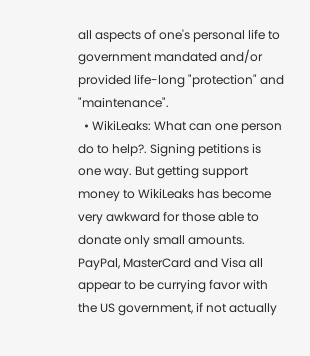all aspects of one's personal life to government mandated and/or provided life-long "protection" and "maintenance".
  • WikiLeaks: What can one person do to help?. Signing petitions is one way. But getting support money to WikiLeaks has become very awkward for those able to donate only small amounts. PayPal, MasterCard and Visa all appear to be currying favor with the US government, if not actually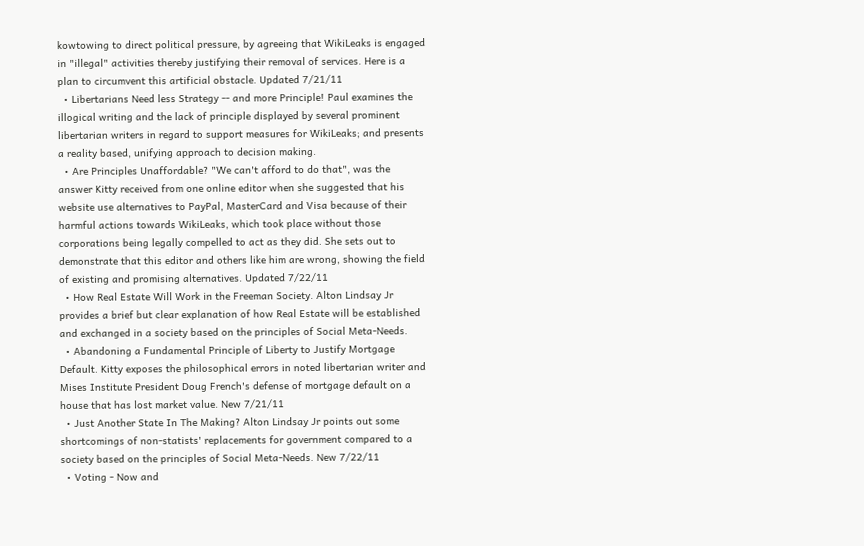kowtowing to direct political pressure, by agreeing that WikiLeaks is engaged in "illegal" activities thereby justifying their removal of services. Here is a plan to circumvent this artificial obstacle. Updated 7/21/11
  • Libertarians Need less Strategy -- and more Principle! Paul examines the illogical writing and the lack of principle displayed by several prominent libertarian writers in regard to support measures for WikiLeaks; and presents a reality based, unifying approach to decision making.
  • Are Principles Unaffordable? "We can't afford to do that", was the answer Kitty received from one online editor when she suggested that his website use alternatives to PayPal, MasterCard and Visa because of their harmful actions towards WikiLeaks, which took place without those corporations being legally compelled to act as they did. She sets out to demonstrate that this editor and others like him are wrong, showing the field of existing and promising alternatives. Updated 7/22/11
  • How Real Estate Will Work in the Freeman Society. Alton Lindsay Jr provides a brief but clear explanation of how Real Estate will be established and exchanged in a society based on the principles of Social Meta-Needs.
  • Abandoning a Fundamental Principle of Liberty to Justify Mortgage Default. Kitty exposes the philosophical errors in noted libertarian writer and Mises Institute President Doug French's defense of mortgage default on a house that has lost market value. New 7/21/11
  • Just Another State In The Making? Alton Lindsay Jr points out some shortcomings of non-statists' replacements for government compared to a society based on the principles of Social Meta-Needs. New 7/22/11
  • Voting - Now and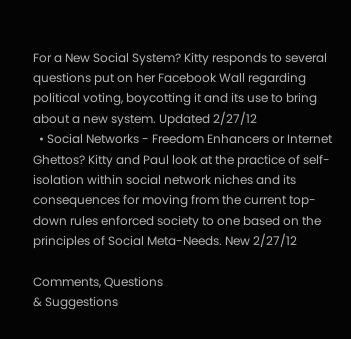For a New Social System? Kitty responds to several questions put on her Facebook Wall regarding political voting, boycotting it and its use to bring about a new system. Updated 2/27/12
  • Social Networks - Freedom Enhancers or Internet Ghettos? Kitty and Paul look at the practice of self-isolation within social network niches and its consequences for moving from the current top-down rules enforced society to one based on the principles of Social Meta-Needs. New 2/27/12

Comments, Questions
& Suggestions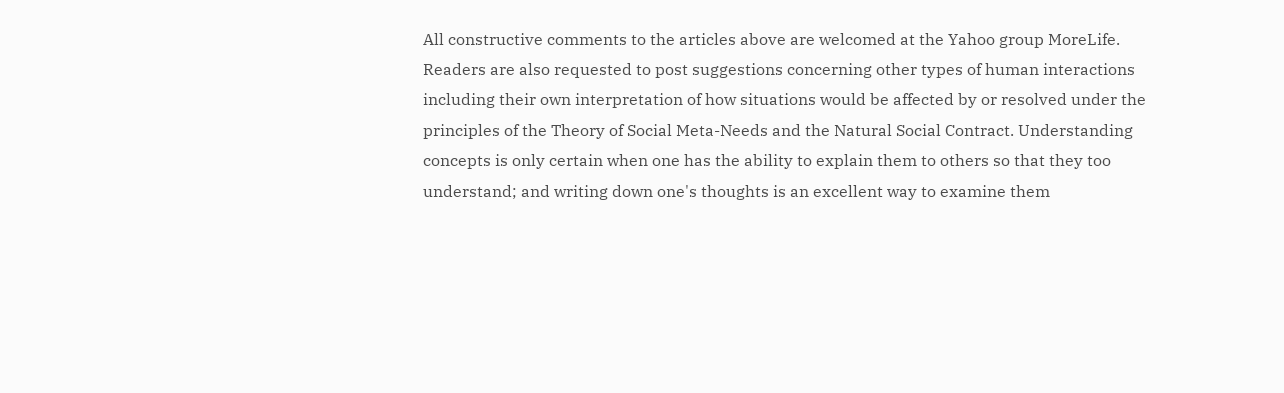All constructive comments to the articles above are welcomed at the Yahoo group MoreLife. Readers are also requested to post suggestions concerning other types of human interactions including their own interpretation of how situations would be affected by or resolved under the principles of the Theory of Social Meta-Needs and the Natural Social Contract. Understanding concepts is only certain when one has the ability to explain them to others so that they too understand; and writing down one's thoughts is an excellent way to examine them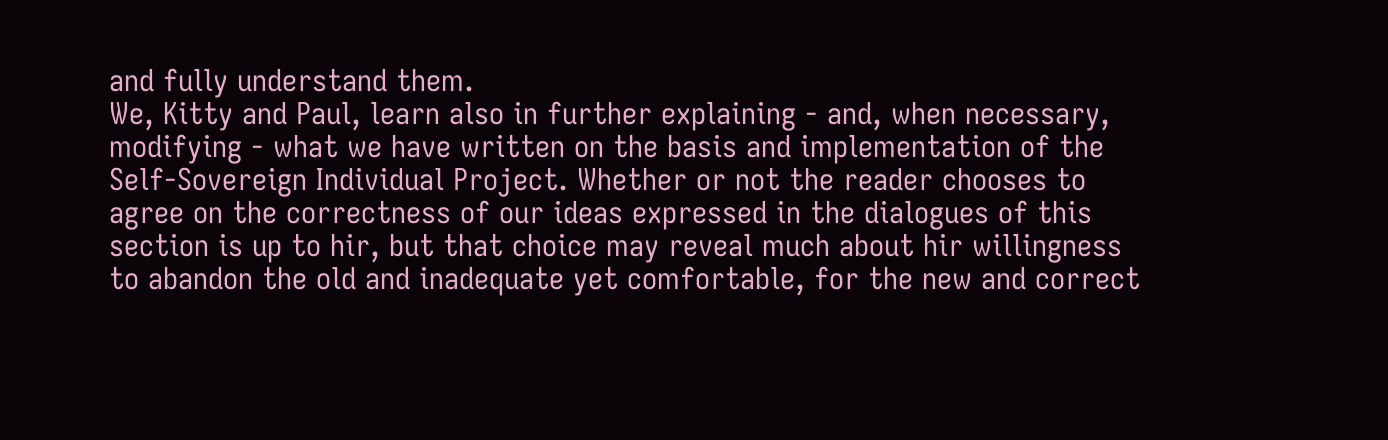and fully understand them.
We, Kitty and Paul, learn also in further explaining - and, when necessary, modifying - what we have written on the basis and implementation of the Self-Sovereign Individual Project. Whether or not the reader chooses to agree on the correctness of our ideas expressed in the dialogues of this section is up to hir, but that choice may reveal much about hir willingness to abandon the old and inadequate yet comfortable, for the new and correct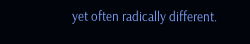yet often radically different.